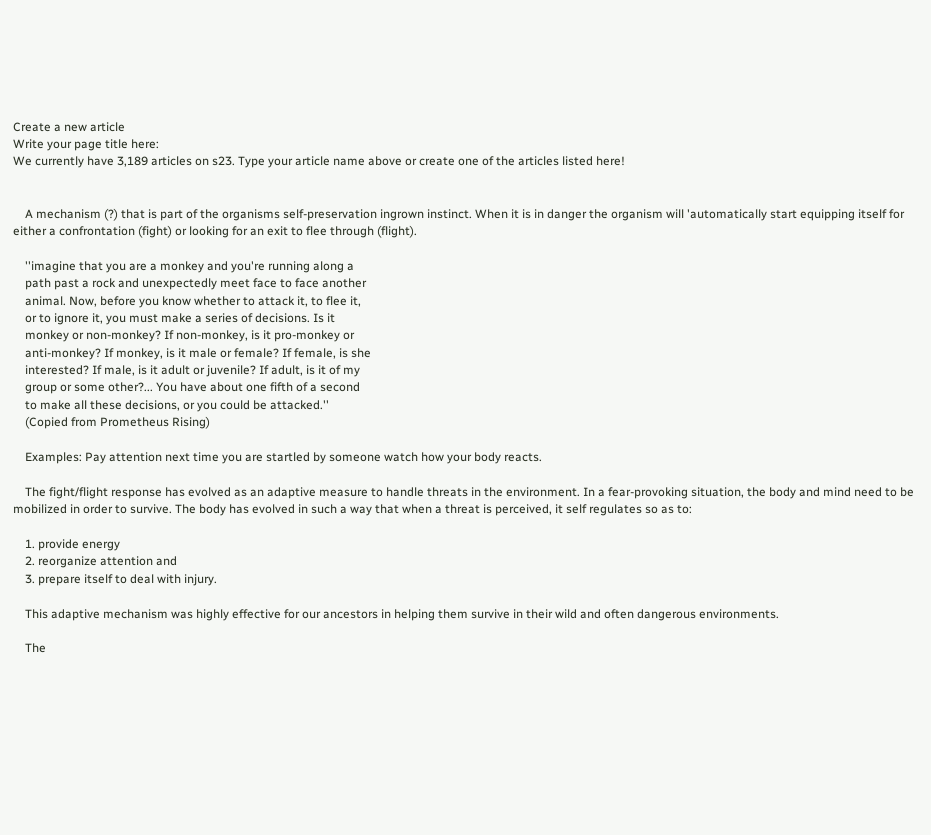Create a new article
Write your page title here:
We currently have 3,189 articles on s23. Type your article name above or create one of the articles listed here!


    A mechanism (?) that is part of the organisms self-preservation ingrown instinct. When it is in danger the organism will 'automatically start equipping itself for either a confrontation (fight) or looking for an exit to flee through (flight).

    ''imagine that you are a monkey and you're running along a
    path past a rock and unexpectedly meet face to face another
    animal. Now, before you know whether to attack it, to flee it,
    or to ignore it, you must make a series of decisions. Is it
    monkey or non-monkey? If non-monkey, is it pro-monkey or
    anti-monkey? If monkey, is it male or female? If female, is she
    interested? If male, is it adult or juvenile? If adult, is it of my
    group or some other?... You have about one fifth of a second
    to make all these decisions, or you could be attacked.''
    (Copied from Prometheus Rising)

    Examples: Pay attention next time you are startled by someone watch how your body reacts.

    The fight/flight response has evolved as an adaptive measure to handle threats in the environment. In a fear-provoking situation, the body and mind need to be mobilized in order to survive. The body has evolved in such a way that when a threat is perceived, it self regulates so as to:

    1. provide energy
    2. reorganize attention and
    3. prepare itself to deal with injury.

    This adaptive mechanism was highly effective for our ancestors in helping them survive in their wild and often dangerous environments.

    The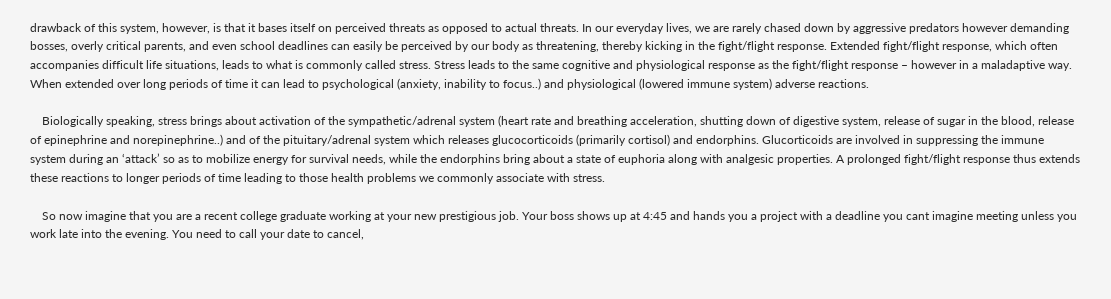drawback of this system, however, is that it bases itself on perceived threats as opposed to actual threats. In our everyday lives, we are rarely chased down by aggressive predators however demanding bosses, overly critical parents, and even school deadlines can easily be perceived by our body as threatening, thereby kicking in the fight/flight response. Extended fight/flight response, which often accompanies difficult life situations, leads to what is commonly called stress. Stress leads to the same cognitive and physiological response as the fight/flight response – however in a maladaptive way. When extended over long periods of time it can lead to psychological (anxiety, inability to focus..) and physiological (lowered immune system) adverse reactions.

    Biologically speaking, stress brings about activation of the sympathetic/adrenal system (heart rate and breathing acceleration, shutting down of digestive system, release of sugar in the blood, release of epinephrine and norepinephrine..) and of the pituitary/adrenal system which releases glucocorticoids (primarily cortisol) and endorphins. Glucorticoids are involved in suppressing the immune system during an ‘attack’ so as to mobilize energy for survival needs, while the endorphins bring about a state of euphoria along with analgesic properties. A prolonged fight/flight response thus extends these reactions to longer periods of time leading to those health problems we commonly associate with stress.

    So now imagine that you are a recent college graduate working at your new prestigious job. Your boss shows up at 4:45 and hands you a project with a deadline you cant imagine meeting unless you work late into the evening. You need to call your date to cancel,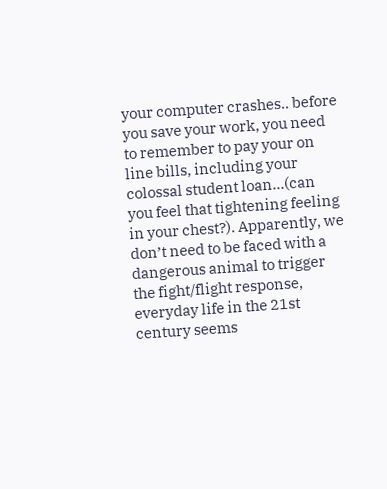your computer crashes.. before you save your work, you need to remember to pay your on line bills, including your colossal student loan…(can you feel that tightening feeling in your chest?). Apparently, we don’t need to be faced with a dangerous animal to trigger the fight/flight response, everyday life in the 21st century seems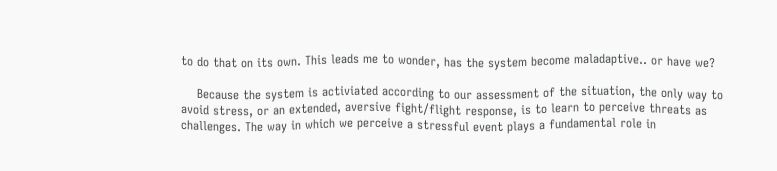to do that on its own. This leads me to wonder, has the system become maladaptive.. or have we?

    Because the system is activiated according to our assessment of the situation, the only way to avoid stress, or an extended, aversive fight/flight response, is to learn to perceive threats as challenges. The way in which we perceive a stressful event plays a fundamental role in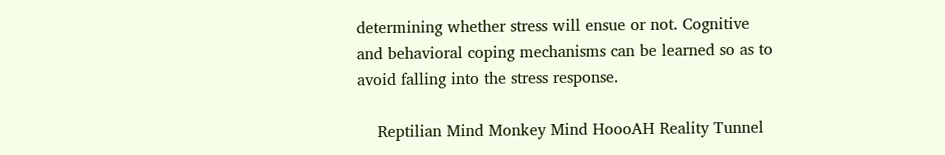determining whether stress will ensue or not. Cognitive and behavioral coping mechanisms can be learned so as to avoid falling into the stress response.

    Reptilian Mind Monkey Mind HoooAH Reality Tunnel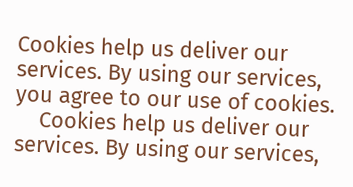Cookies help us deliver our services. By using our services, you agree to our use of cookies.
    Cookies help us deliver our services. By using our services,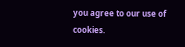you agree to our use of cookies.